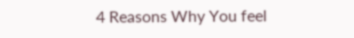4 Reasons Why You feel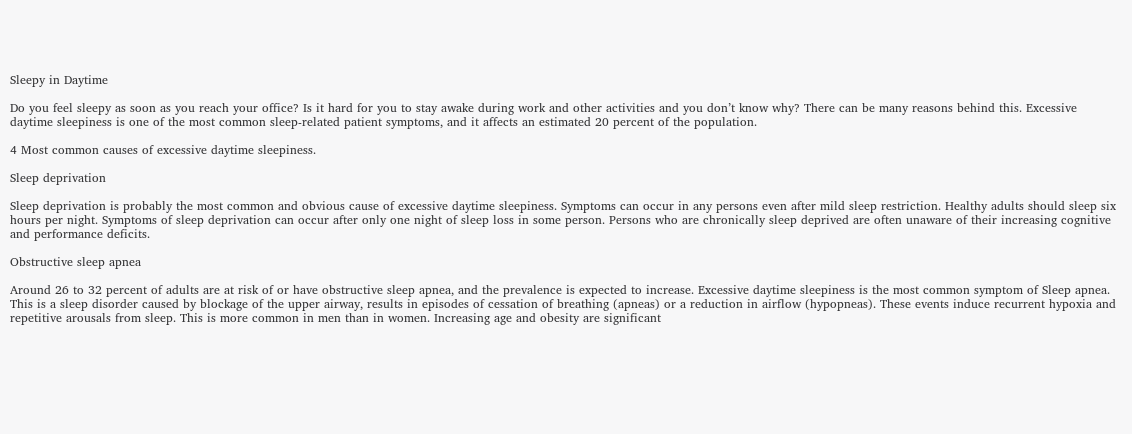Sleepy in Daytime

Do you feel sleepy as soon as you reach your office? Is it hard for you to stay awake during work and other activities and you don’t know why? There can be many reasons behind this. Excessive daytime sleepiness is one of the most common sleep-related patient symptoms, and it affects an estimated 20 percent of the population.

4 Most common causes of excessive daytime sleepiness.

Sleep deprivation

Sleep deprivation is probably the most common and obvious cause of excessive daytime sleepiness. Symptoms can occur in any persons even after mild sleep restriction. Healthy adults should sleep six hours per night. Symptoms of sleep deprivation can occur after only one night of sleep loss in some person. Persons who are chronically sleep deprived are often unaware of their increasing cognitive and performance deficits.

Obstructive sleep apnea

Around 26 to 32 percent of adults are at risk of or have obstructive sleep apnea, and the prevalence is expected to increase. Excessive daytime sleepiness is the most common symptom of Sleep apnea. This is a sleep disorder caused by blockage of the upper airway, results in episodes of cessation of breathing (apneas) or a reduction in airflow (hypopneas). These events induce recurrent hypoxia and repetitive arousals from sleep. This is more common in men than in women. Increasing age and obesity are significant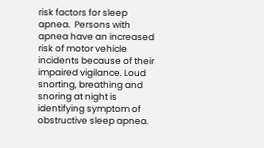risk factors for sleep apnea.  Persons with apnea have an increased risk of motor vehicle incidents because of their impaired vigilance. Loud snorting, breathing and snoring at night is identifying symptom of obstructive sleep apnea.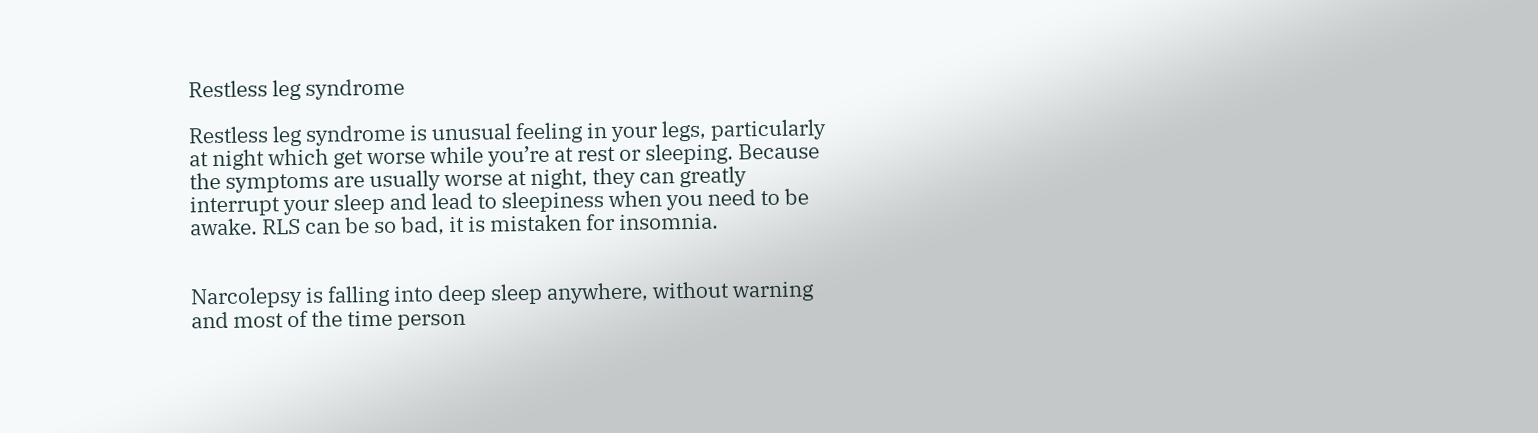Restless leg syndrome

Restless leg syndrome is unusual feeling in your legs, particularly at night which get worse while you’re at rest or sleeping. Because the symptoms are usually worse at night, they can greatly interrupt your sleep and lead to sleepiness when you need to be awake. RLS can be so bad, it is mistaken for insomnia.


Narcolepsy is falling into deep sleep anywhere, without warning and most of the time person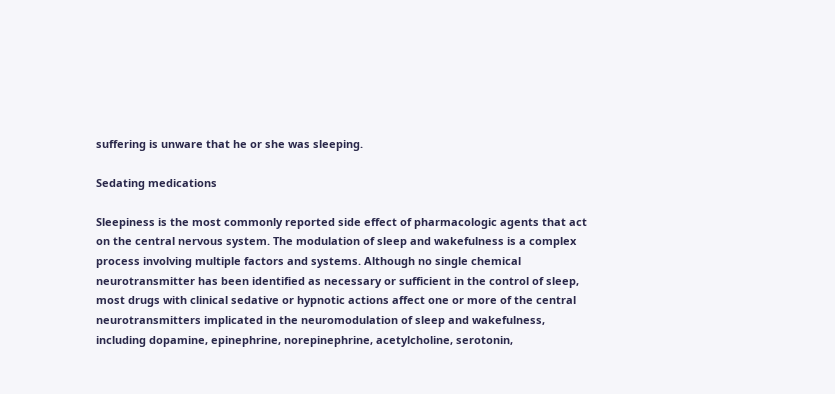suffering is unware that he or she was sleeping.

Sedating medications

Sleepiness is the most commonly reported side effect of pharmacologic agents that act on the central nervous system. The modulation of sleep and wakefulness is a complex process involving multiple factors and systems. Although no single chemical neurotransmitter has been identified as necessary or sufficient in the control of sleep, most drugs with clinical sedative or hypnotic actions affect one or more of the central neurotransmitters implicated in the neuromodulation of sleep and wakefulness, including dopamine, epinephrine, norepinephrine, acetylcholine, serotonin,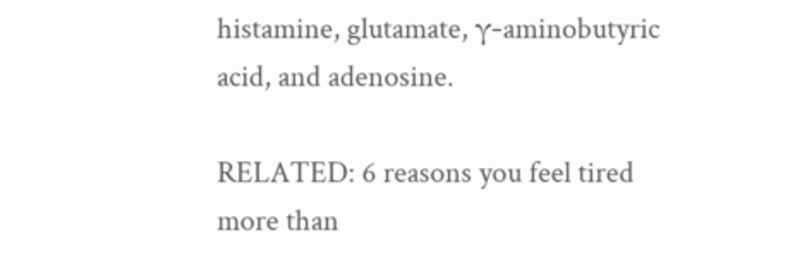histamine, glutamate, γ-aminobutyric acid, and adenosine.

RELATED: 6 reasons you feel tired more than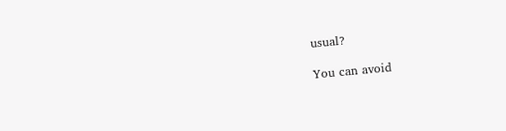usual?

You can avoid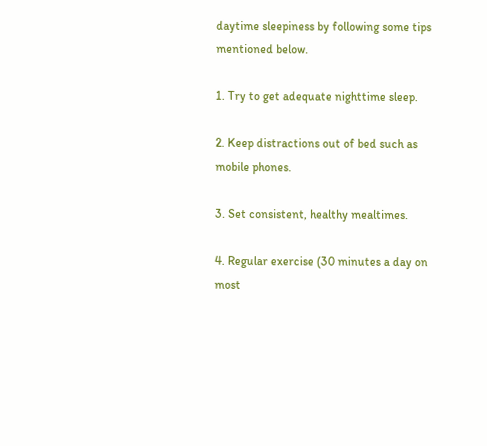daytime sleepiness by following some tips mentioned below.

1. Try to get adequate nighttime sleep.

2. Keep distractions out of bed such as mobile phones.

3. Set consistent, healthy mealtimes.

4. Regular exercise (30 minutes a day on most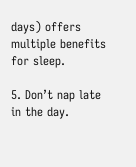days) offers multiple benefits for sleep.

5. Don’t nap late in the day.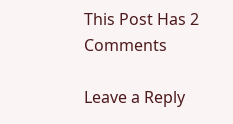This Post Has 2 Comments

Leave a Reply